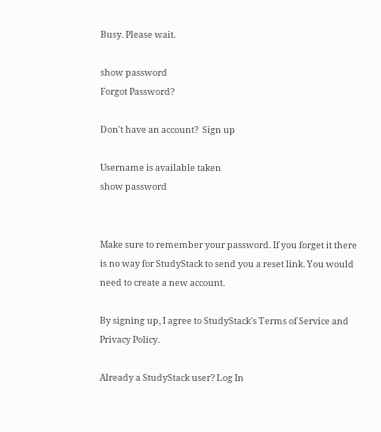Busy. Please wait.

show password
Forgot Password?

Don't have an account?  Sign up

Username is available taken
show password


Make sure to remember your password. If you forget it there is no way for StudyStack to send you a reset link. You would need to create a new account.

By signing up, I agree to StudyStack's Terms of Service and Privacy Policy.

Already a StudyStack user? Log In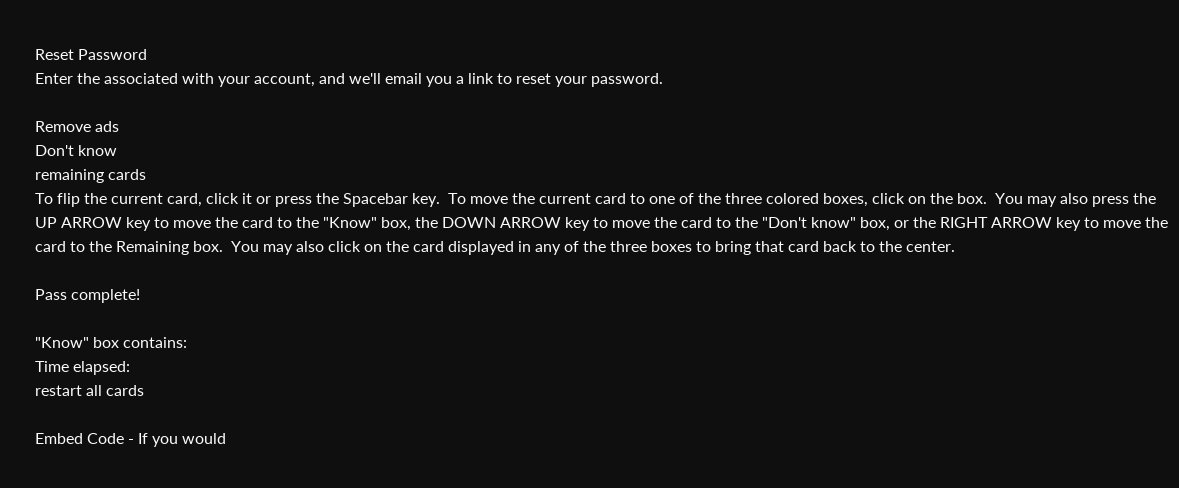Reset Password
Enter the associated with your account, and we'll email you a link to reset your password.

Remove ads
Don't know
remaining cards
To flip the current card, click it or press the Spacebar key.  To move the current card to one of the three colored boxes, click on the box.  You may also press the UP ARROW key to move the card to the "Know" box, the DOWN ARROW key to move the card to the "Don't know" box, or the RIGHT ARROW key to move the card to the Remaining box.  You may also click on the card displayed in any of the three boxes to bring that card back to the center.

Pass complete!

"Know" box contains:
Time elapsed:
restart all cards

Embed Code - If you would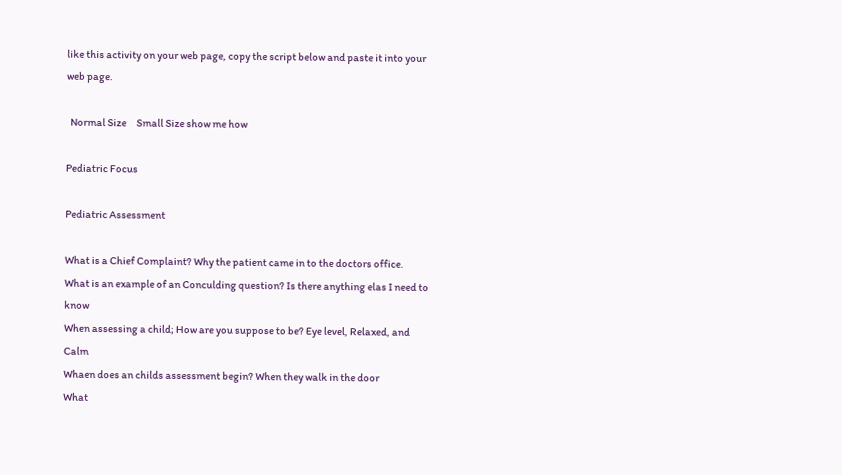like this activity on your web page, copy the script below and paste it into your web page.

  Normal Size     Small Size show me how

Pediatric Focus

Pediatric Assessment

What is a Chief Complaint? Why the patient came in to the doctors office.
What is an example of an Conculding question? Is there anything elas I need to know
When assessing a child; How are you suppose to be? Eye level, Relaxed, and Calm
Whaen does an childs assessment begin? When they walk in the door
What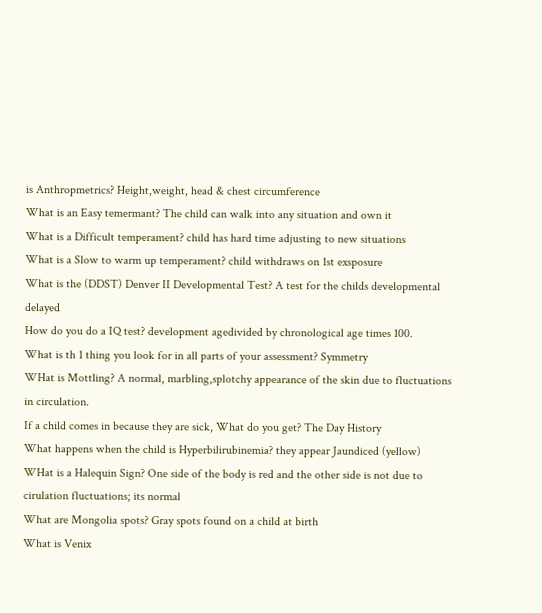is Anthropmetrics? Height,weight, head & chest circumference
What is an Easy temermant? The child can walk into any situation and own it
What is a Difficult temperament? child has hard time adjusting to new situations
What is a Slow to warm up temperament? child withdraws on 1st exsposure
What is the (DDST) Denver II Developmental Test? A test for the childs developmental delayed
How do you do a IQ test? development agedivided by chronological age times 100.
What is th 1 thing you look for in all parts of your assessment? Symmetry
WHat is Mottling? A normal, marbling,splotchy appearance of the skin due to fluctuations in circulation.
If a child comes in because they are sick, What do you get? The Day History
What happens when the child is Hyperbilirubinemia? they appear Jaundiced (yellow)
WHat is a Halequin Sign? One side of the body is red and the other side is not due to cirulation fluctuations; its normal
What are Mongolia spots? Gray spots found on a child at birth
What is Venix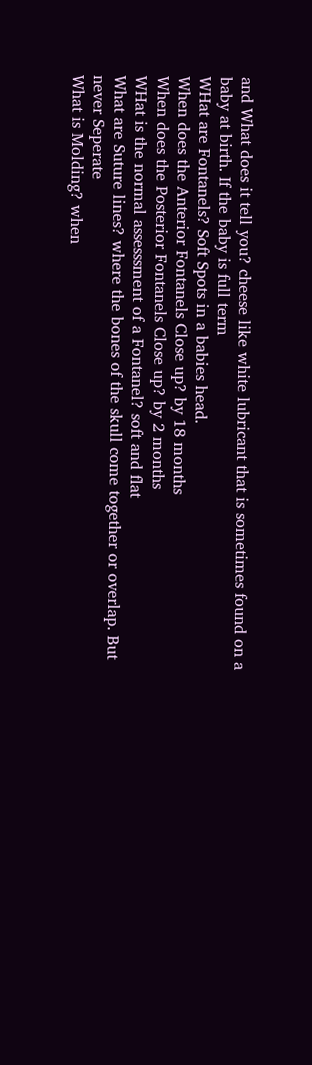and What does it tell you? cheese like white lubricant that is sometimes found on a baby at birth. If the baby is full term
WHat are Fontanels? Soft Spots in a babies head.
When does the Anterior Fontanels Close up? by 18 months
When does the Posterior Fontanels Close up? by 2 months
WHat is the normal assesssment of a Fontanel? soft and flat
What are Suture lines? where the bones of the skull come together or overlap. But never Seperate
What is Molding? when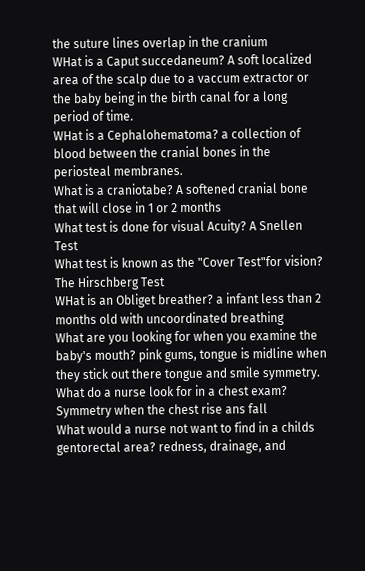the suture lines overlap in the cranium
WHat is a Caput succedaneum? A soft localized area of the scalp due to a vaccum extractor or the baby being in the birth canal for a long period of time.
WHat is a Cephalohematoma? a collection of blood between the cranial bones in the periosteal membranes.
What is a craniotabe? A softened cranial bone that will close in 1 or 2 months
What test is done for visual Acuity? A Snellen Test
What test is known as the "Cover Test"for vision? The Hirschberg Test
WHat is an Obliget breather? a infant less than 2 months old with uncoordinated breathing
What are you looking for when you examine the baby's mouth? pink gums, tongue is midline when they stick out there tongue and smile symmetry.
What do a nurse look for in a chest exam? Symmetry when the chest rise ans fall
What would a nurse not want to find in a childs gentorectal area? redness, drainage, and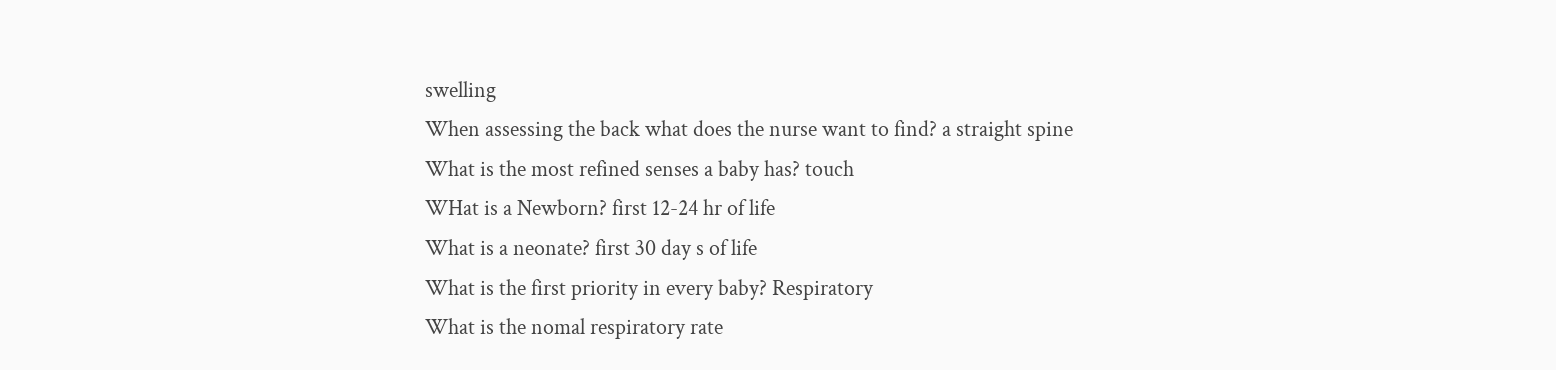swelling
When assessing the back what does the nurse want to find? a straight spine
What is the most refined senses a baby has? touch
WHat is a Newborn? first 12-24 hr of life
What is a neonate? first 30 day s of life
What is the first priority in every baby? Respiratory
What is the nomal respiratory rate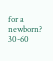for a newborn? 30-60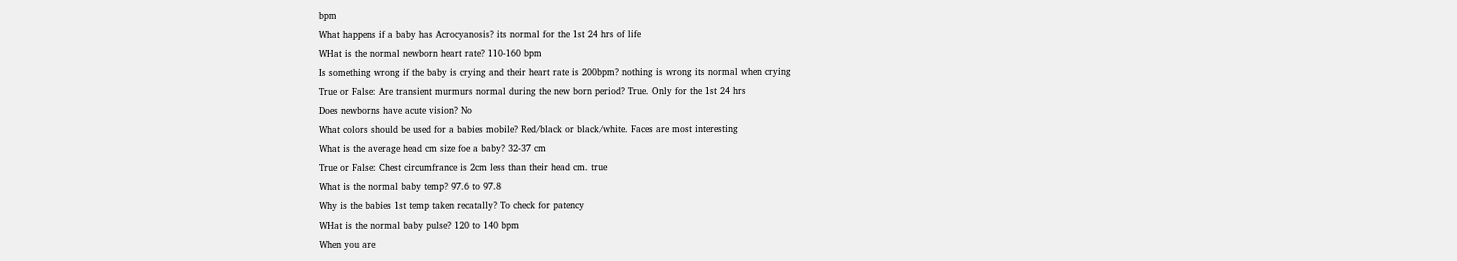bpm
What happens if a baby has Acrocyanosis? its normal for the 1st 24 hrs of life
WHat is the normal newborn heart rate? 110-160 bpm
Is something wrong if the baby is crying and their heart rate is 200bpm? nothing is wrong its normal when crying
True or False: Are transient murmurs normal during the new born period? True. Only for the 1st 24 hrs
Does newborns have acute vision? No
What colors should be used for a babies mobile? Red/black or black/white. Faces are most interesting
What is the average head cm size foe a baby? 32-37 cm
True or False: Chest circumfrance is 2cm less than their head cm. true
What is the normal baby temp? 97.6 to 97.8
Why is the babies 1st temp taken recatally? To check for patency
WHat is the normal baby pulse? 120 to 140 bpm
When you are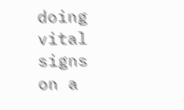doing vital signs on a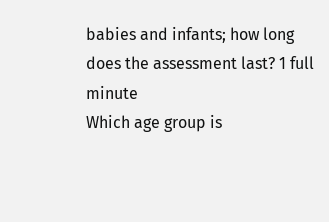babies and infants; how long does the assessment last? 1 full minute
Which age group is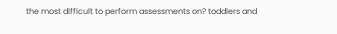the most difficult to perform assessments on? toddlers and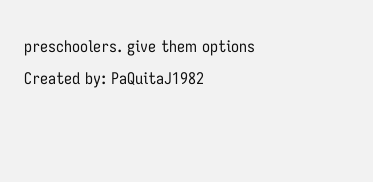preschoolers. give them options
Created by: PaQuitaJ1982